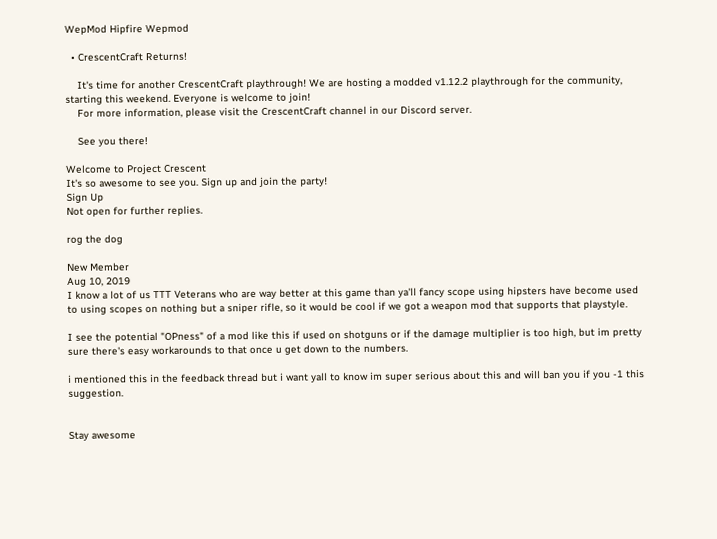WepMod Hipfire Wepmod

  • CrescentCraft Returns!

    It's time for another CrescentCraft playthrough! We are hosting a modded v1.12.2 playthrough for the community, starting this weekend. Everyone is welcome to join!
    For more information, please visit the CrescentCraft channel in our Discord server.

    See you there!

Welcome to Project Crescent
It's so awesome to see you. Sign up and join the party!
Sign Up
Not open for further replies.

rog the dog

New Member
Aug 10, 2019
I know a lot of us TTT Veterans who are way better at this game than ya'll fancy scope using hipsters have become used to using scopes on nothing but a sniper rifle, so it would be cool if we got a weapon mod that supports that playstyle.

I see the potential "OPness" of a mod like this if used on shotguns or if the damage multiplier is too high, but im pretty sure there's easy workarounds to that once u get down to the numbers.

i mentioned this in the feedback thread but i want yall to know im super serious about this and will ban you if you -1 this suggestion.


Stay awesome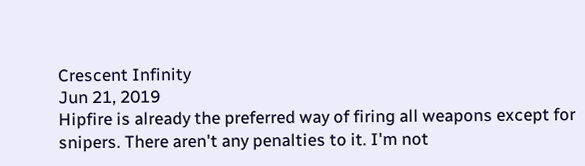Crescent Infinity
Jun 21, 2019
Hipfire is already the preferred way of firing all weapons except for snipers. There aren't any penalties to it. I'm not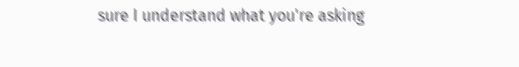sure I understand what you're asking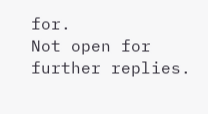for.
Not open for further replies.